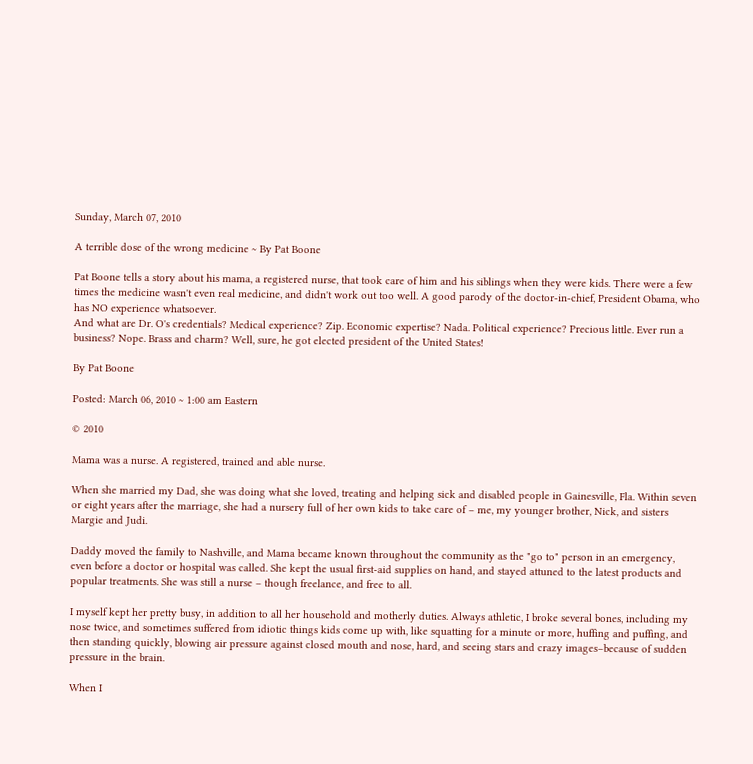Sunday, March 07, 2010

A terrible dose of the wrong medicine ~ By Pat Boone

Pat Boone tells a story about his mama, a registered nurse, that took care of him and his siblings when they were kids. There were a few times the medicine wasn't even real medicine, and didn't work out too well. A good parody of the doctor-in-chief, President Obama, who has NO experience whatsoever.
And what are Dr. O's credentials? Medical experience? Zip. Economic expertise? Nada. Political experience? Precious little. Ever run a business? Nope. Brass and charm? Well, sure, he got elected president of the United States!

By Pat Boone

Posted: March 06, 2010 ~ 1:00 am Eastern

© 2010

Mama was a nurse. A registered, trained and able nurse.

When she married my Dad, she was doing what she loved, treating and helping sick and disabled people in Gainesville, Fla. Within seven or eight years after the marriage, she had a nursery full of her own kids to take care of – me, my younger brother, Nick, and sisters Margie and Judi.

Daddy moved the family to Nashville, and Mama became known throughout the community as the "go to" person in an emergency, even before a doctor or hospital was called. She kept the usual first-aid supplies on hand, and stayed attuned to the latest products and popular treatments. She was still a nurse – though freelance, and free to all.

I myself kept her pretty busy, in addition to all her household and motherly duties. Always athletic, I broke several bones, including my nose twice, and sometimes suffered from idiotic things kids come up with, like squatting for a minute or more, huffing and puffing, and then standing quickly, blowing air pressure against closed mouth and nose, hard, and seeing stars and crazy images–because of sudden pressure in the brain.

When I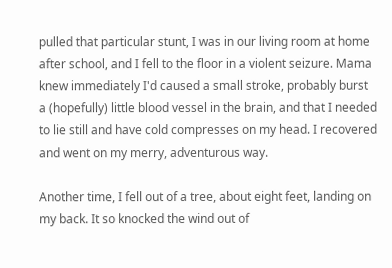pulled that particular stunt, I was in our living room at home after school, and I fell to the floor in a violent seizure. Mama knew immediately I'd caused a small stroke, probably burst a (hopefully) little blood vessel in the brain, and that I needed to lie still and have cold compresses on my head. I recovered and went on my merry, adventurous way.

Another time, I fell out of a tree, about eight feet, landing on my back. It so knocked the wind out of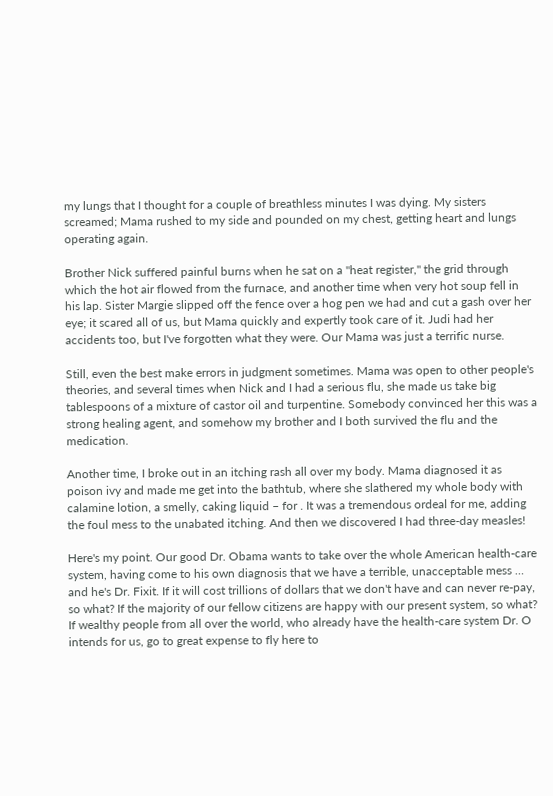my lungs that I thought for a couple of breathless minutes I was dying. My sisters screamed; Mama rushed to my side and pounded on my chest, getting heart and lungs operating again.

Brother Nick suffered painful burns when he sat on a "heat register," the grid through which the hot air flowed from the furnace, and another time when very hot soup fell in his lap. Sister Margie slipped off the fence over a hog pen we had and cut a gash over her eye; it scared all of us, but Mama quickly and expertly took care of it. Judi had her accidents too, but I've forgotten what they were. Our Mama was just a terrific nurse.

Still, even the best make errors in judgment sometimes. Mama was open to other people's theories, and several times when Nick and I had a serious flu, she made us take big tablespoons of a mixture of castor oil and turpentine. Somebody convinced her this was a strong healing agent, and somehow my brother and I both survived the flu and the medication.

Another time, I broke out in an itching rash all over my body. Mama diagnosed it as poison ivy and made me get into the bathtub, where she slathered my whole body with calamine lotion, a smelly, caking liquid – for . It was a tremendous ordeal for me, adding the foul mess to the unabated itching. And then we discovered I had three-day measles!

Here's my point. Our good Dr. Obama wants to take over the whole American health-care system, having come to his own diagnosis that we have a terrible, unacceptable mess … and he's Dr. Fixit. If it will cost trillions of dollars that we don't have and can never re-pay, so what? If the majority of our fellow citizens are happy with our present system, so what? If wealthy people from all over the world, who already have the health-care system Dr. O intends for us, go to great expense to fly here to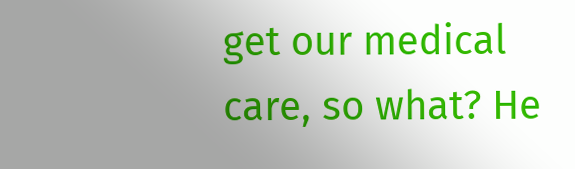get our medical care, so what? He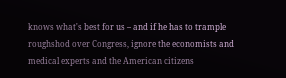knows what's best for us – and if he has to trample roughshod over Congress, ignore the economists and medical experts and the American citizens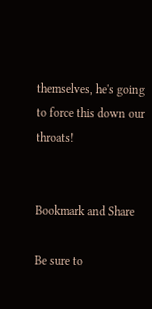themselves, he's going to force this down our throats!


Bookmark and Share

Be sure to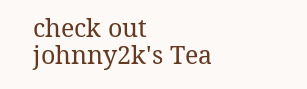check out johnny2k's Tea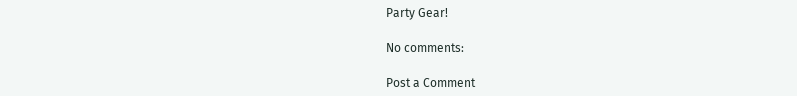Party Gear!

No comments:

Post a Comment